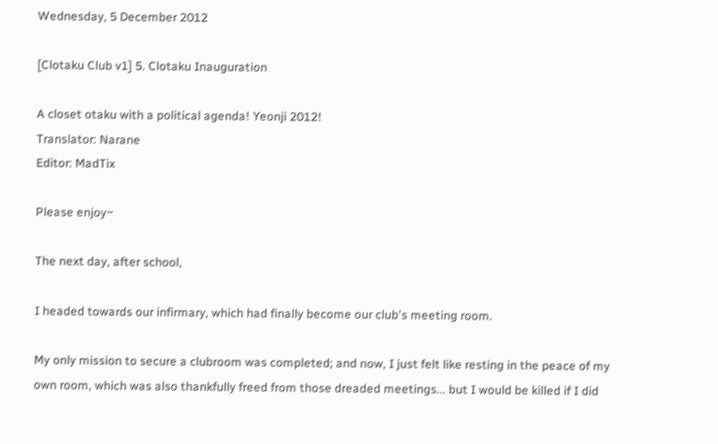Wednesday, 5 December 2012

[Clotaku Club v1] 5. Clotaku Inauguration

A closet otaku with a political agenda! Yeonji 2012!
Translator: Narane
Editor: MadTix

Please enjoy~

The next day, after school,

I headed towards our infirmary, which had finally become our club's meeting room.

My only mission to secure a clubroom was completed; and now, I just felt like resting in the peace of my own room, which was also thankfully freed from those dreaded meetings... but I would be killed if I did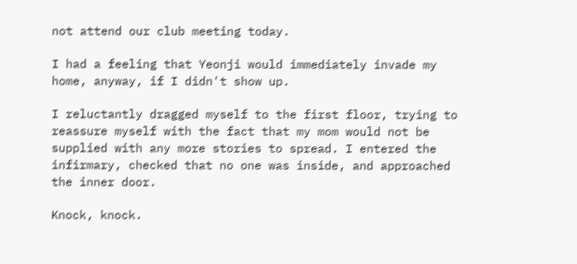not attend our club meeting today.

I had a feeling that Yeonji would immediately invade my home, anyway, if I didn't show up.

I reluctantly dragged myself to the first floor, trying to reassure myself with the fact that my mom would not be supplied with any more stories to spread. I entered the infirmary, checked that no one was inside, and approached the inner door.

Knock, knock.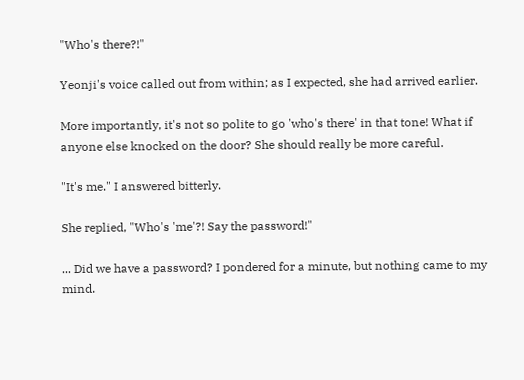"Who's there?!"

Yeonji's voice called out from within; as I expected, she had arrived earlier.

More importantly, it's not so polite to go 'who's there' in that tone! What if anyone else knocked on the door? She should really be more careful.

"It's me." I answered bitterly.

She replied, "Who's 'me'?! Say the password!"

... Did we have a password? I pondered for a minute, but nothing came to my mind.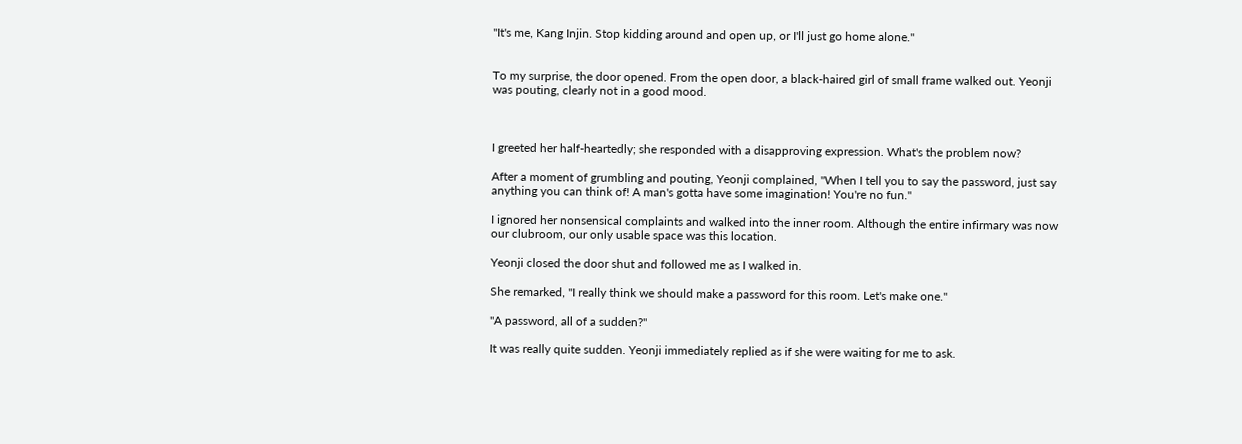"It's me, Kang Injin. Stop kidding around and open up, or I'll just go home alone."


To my surprise, the door opened. From the open door, a black-haired girl of small frame walked out. Yeonji was pouting, clearly not in a good mood.



I greeted her half-heartedly; she responded with a disapproving expression. What's the problem now?

After a moment of grumbling and pouting, Yeonji complained, "When I tell you to say the password, just say anything you can think of! A man's gotta have some imagination! You're no fun."

I ignored her nonsensical complaints and walked into the inner room. Although the entire infirmary was now our clubroom, our only usable space was this location.

Yeonji closed the door shut and followed me as I walked in.

She remarked, "I really think we should make a password for this room. Let's make one."

"A password, all of a sudden?"

It was really quite sudden. Yeonji immediately replied as if she were waiting for me to ask.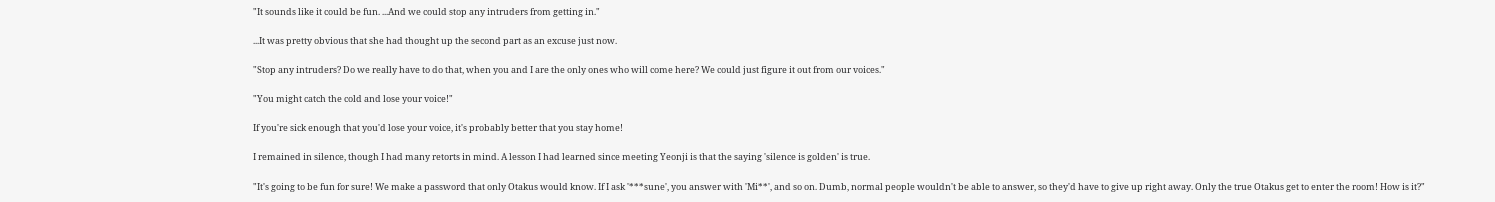"It sounds like it could be fun. ...And we could stop any intruders from getting in."

...It was pretty obvious that she had thought up the second part as an excuse just now.

"Stop any intruders? Do we really have to do that, when you and I are the only ones who will come here? We could just figure it out from our voices."

"You might catch the cold and lose your voice!"

If you're sick enough that you'd lose your voice, it's probably better that you stay home!

I remained in silence, though I had many retorts in mind. A lesson I had learned since meeting Yeonji is that the saying 'silence is golden' is true.

"It's going to be fun for sure! We make a password that only Otakus would know. If I ask '***sune', you answer with 'Mi**', and so on. Dumb, normal people wouldn't be able to answer, so they'd have to give up right away. Only the true Otakus get to enter the room! How is it?"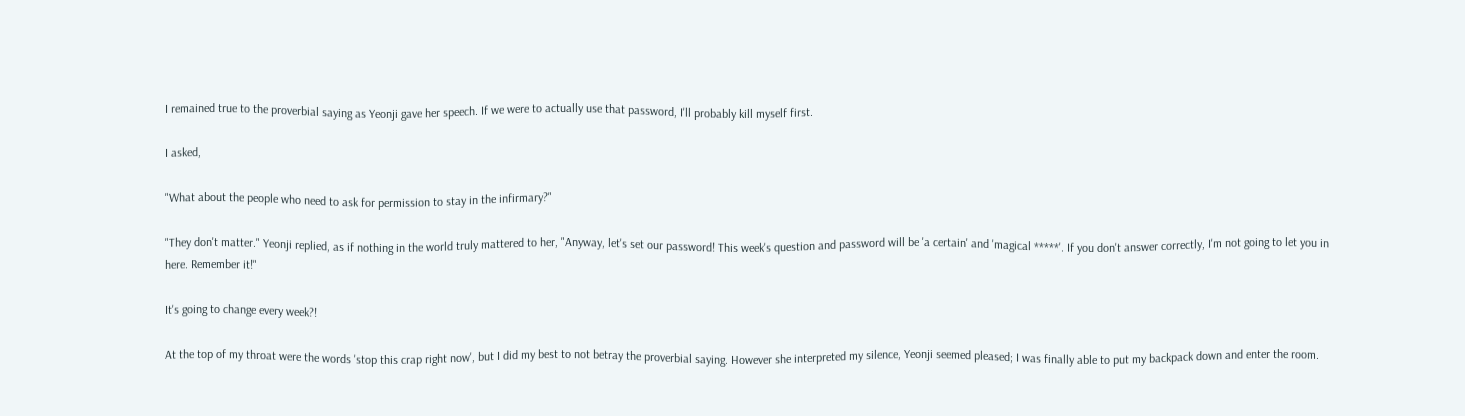I remained true to the proverbial saying as Yeonji gave her speech. If we were to actually use that password, I'll probably kill myself first.

I asked,

"What about the people who need to ask for permission to stay in the infirmary?"

"They don't matter." Yeonji replied, as if nothing in the world truly mattered to her, "Anyway, let's set our password! This week's question and password will be 'a certain' and 'magical *****'. If you don't answer correctly, I'm not going to let you in here. Remember it!"

It's going to change every week?!

At the top of my throat were the words 'stop this crap right now', but I did my best to not betray the proverbial saying. However she interpreted my silence, Yeonji seemed pleased; I was finally able to put my backpack down and enter the room.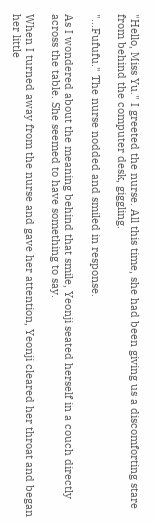"Hello, Miss Yu." I greeted the nurse. All this time, she had been giving us a discomforting stare from behind the computer desk, giggling.

"...Fufufu." The nurse nodded and smiled in response.

As I wondered about the meaning behind that smile, Yeonji seated herself in a couch directly across the table. She seemed to have something to say.

When I turned away from the nurse and gave her attention, Yeonji cleared her throat and began her little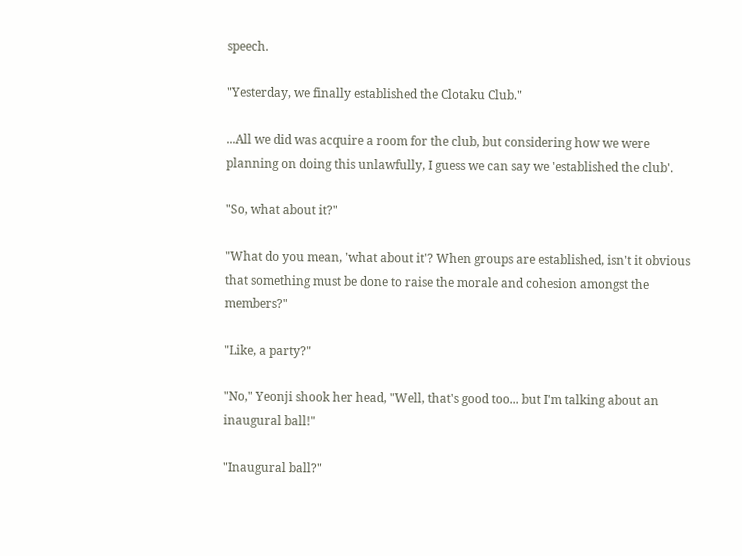speech.

"Yesterday, we finally established the Clotaku Club."

...All we did was acquire a room for the club, but considering how we were planning on doing this unlawfully, I guess we can say we 'established the club'.

"So, what about it?"

"What do you mean, 'what about it'? When groups are established, isn't it obvious that something must be done to raise the morale and cohesion amongst the members?"

"Like, a party?"

"No," Yeonji shook her head, "Well, that's good too... but I'm talking about an inaugural ball!"

"Inaugural ball?"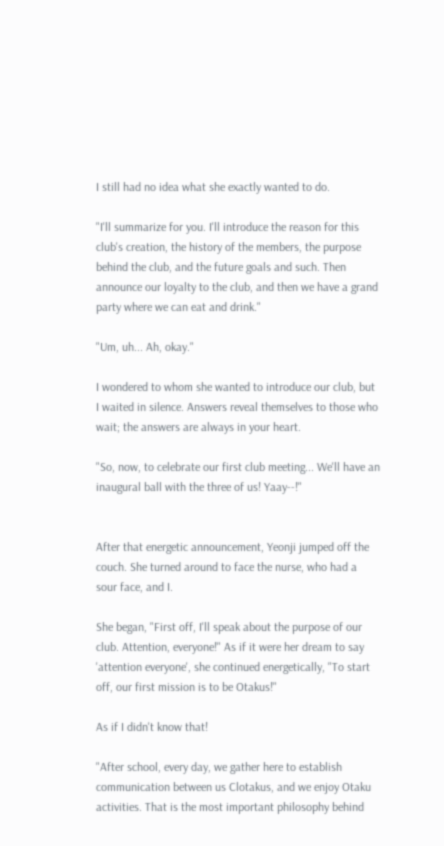I still had no idea what she exactly wanted to do.

"I'll summarize for you. I'll introduce the reason for this club's creation, the history of the members, the purpose behind the club, and the future goals and such. Then announce our loyalty to the club, and then we have a grand party where we can eat and drink."

"Um, uh... Ah, okay."

I wondered to whom she wanted to introduce our club, but I waited in silence. Answers reveal themselves to those who wait; the answers are always in your heart.

"So, now, to celebrate our first club meeting... We'll have an inaugural ball with the three of us! Yaay--!"


After that energetic announcement, Yeonji jumped off the couch. She turned around to face the nurse, who had a sour face, and I.

She began, "First off, I'll speak about the purpose of our club. Attention, everyone!" As if it were her dream to say 'attention everyone', she continued energetically, "To start off, our first mission is to be Otakus!"

As if I didn't know that!

"After school, every day, we gather here to establish communication between us Clotakus, and we enjoy Otaku activities. That is the most important philosophy behind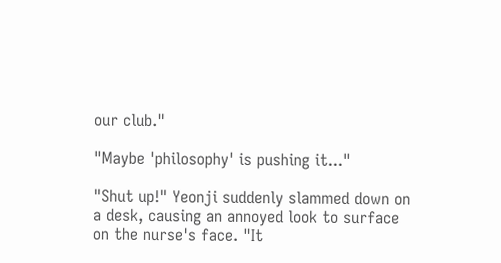our club."

"Maybe 'philosophy' is pushing it..."

"Shut up!" Yeonji suddenly slammed down on a desk, causing an annoyed look to surface on the nurse's face. "It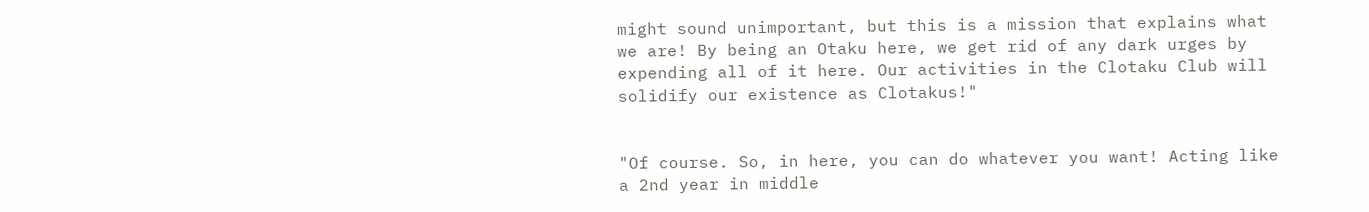might sound unimportant, but this is a mission that explains what we are! By being an Otaku here, we get rid of any dark urges by expending all of it here. Our activities in the Clotaku Club will solidify our existence as Clotakus!"


"Of course. So, in here, you can do whatever you want! Acting like a 2nd year in middle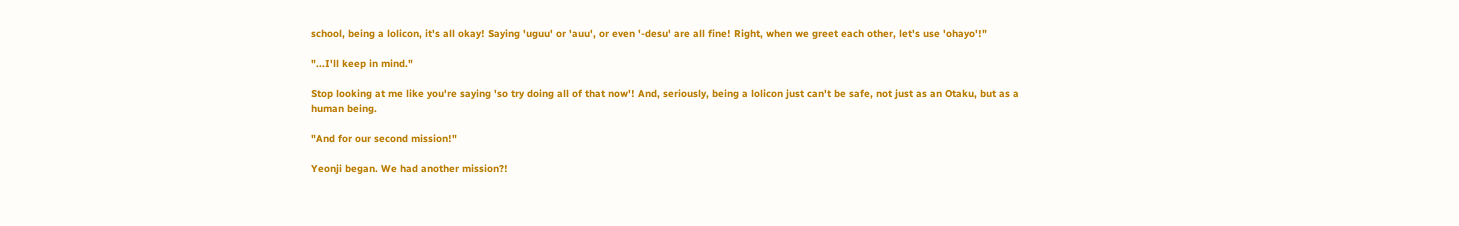school, being a lolicon, it's all okay! Saying 'uguu' or 'auu', or even '-desu' are all fine! Right, when we greet each other, let's use 'ohayo'!"

"...I'll keep in mind."

Stop looking at me like you're saying 'so try doing all of that now'! And, seriously, being a lolicon just can't be safe, not just as an Otaku, but as a human being.

"And for our second mission!"

Yeonji began. We had another mission?!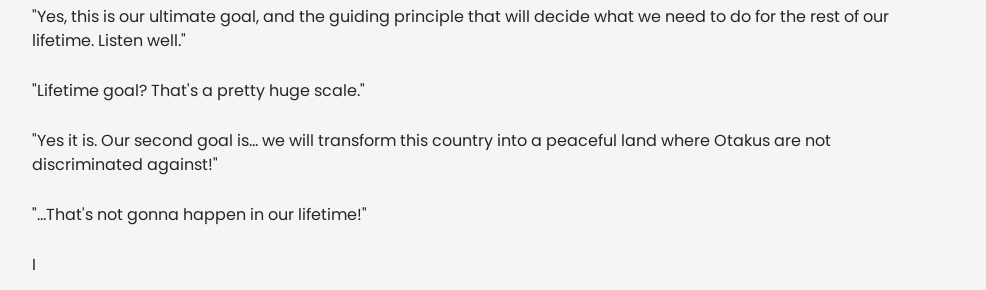"Yes, this is our ultimate goal, and the guiding principle that will decide what we need to do for the rest of our lifetime. Listen well."

"Lifetime goal? That's a pretty huge scale."

"Yes it is. Our second goal is... we will transform this country into a peaceful land where Otakus are not discriminated against!"

"...That's not gonna happen in our lifetime!"

I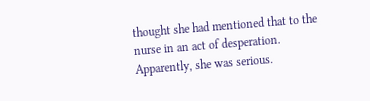thought she had mentioned that to the nurse in an act of desperation. Apparently, she was serious.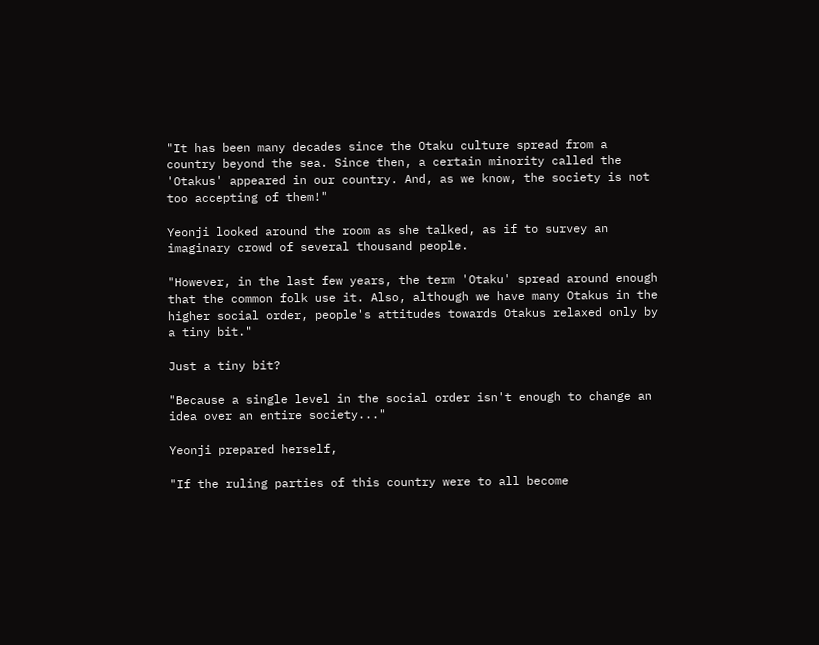"It has been many decades since the Otaku culture spread from a country beyond the sea. Since then, a certain minority called the 'Otakus' appeared in our country. And, as we know, the society is not too accepting of them!"

Yeonji looked around the room as she talked, as if to survey an imaginary crowd of several thousand people.

"However, in the last few years, the term 'Otaku' spread around enough that the common folk use it. Also, although we have many Otakus in the higher social order, people's attitudes towards Otakus relaxed only by a tiny bit."

Just a tiny bit?

"Because a single level in the social order isn't enough to change an idea over an entire society..."

Yeonji prepared herself,

"If the ruling parties of this country were to all become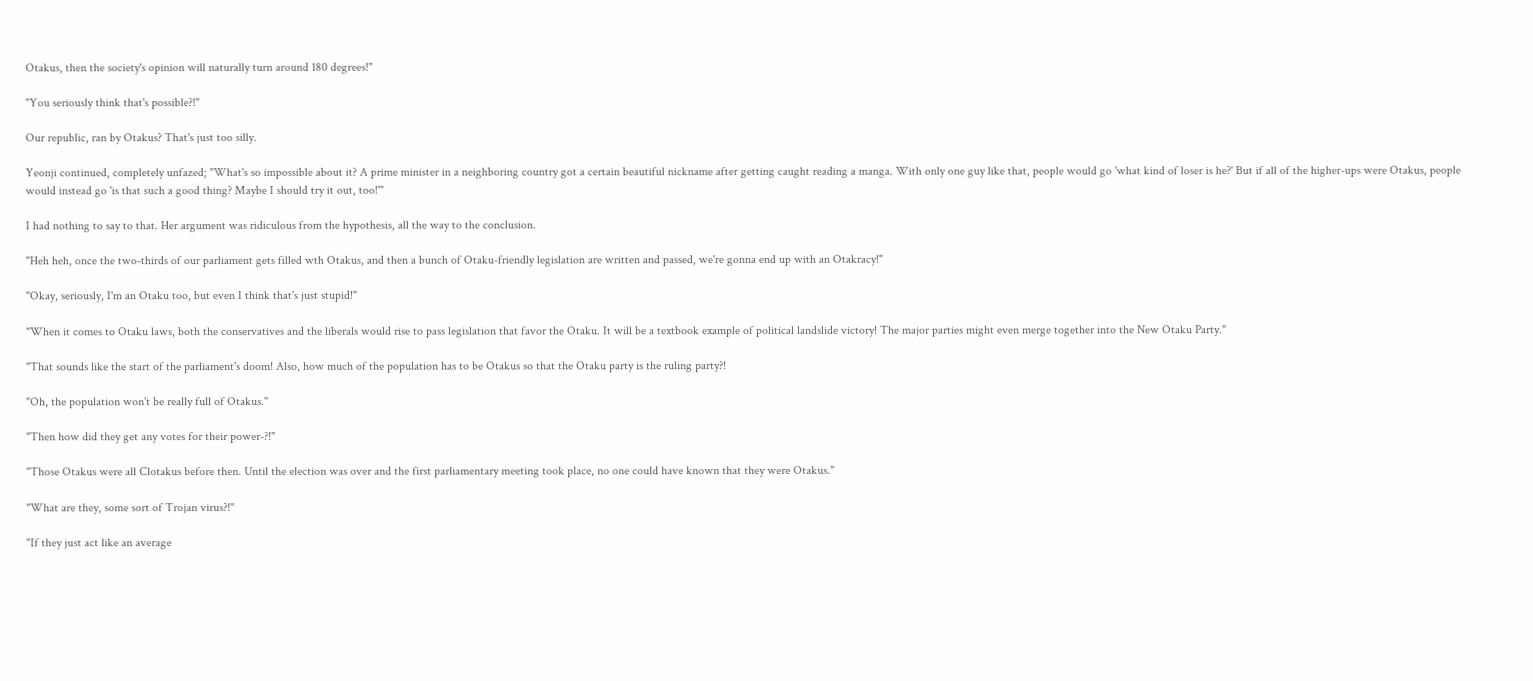Otakus, then the society's opinion will naturally turn around 180 degrees!"

"You seriously think that's possible?!"

Our republic, ran by Otakus? That's just too silly.

Yeonji continued, completely unfazed; "What's so impossible about it? A prime minister in a neighboring country got a certain beautiful nickname after getting caught reading a manga. With only one guy like that, people would go 'what kind of loser is he?' But if all of the higher-ups were Otakus, people would instead go 'is that such a good thing? Maybe I should try it out, too!'"

I had nothing to say to that. Her argument was ridiculous from the hypothesis, all the way to the conclusion.

"Heh heh, once the two-thirds of our parliament gets filled wth Otakus, and then a bunch of Otaku-friendly legislation are written and passed, we're gonna end up with an Otakracy!"

"Okay, seriously, I'm an Otaku too, but even I think that's just stupid!"

"When it comes to Otaku laws, both the conservatives and the liberals would rise to pass legislation that favor the Otaku. It will be a textbook example of political landslide victory! The major parties might even merge together into the New Otaku Party."

"That sounds like the start of the parliament's doom! Also, how much of the population has to be Otakus so that the Otaku party is the ruling party?!

"Oh, the population won't be really full of Otakus."

"Then how did they get any votes for their power-?!"

"Those Otakus were all Clotakus before then. Until the election was over and the first parliamentary meeting took place, no one could have known that they were Otakus."

"What are they, some sort of Trojan virus?!"

"If they just act like an average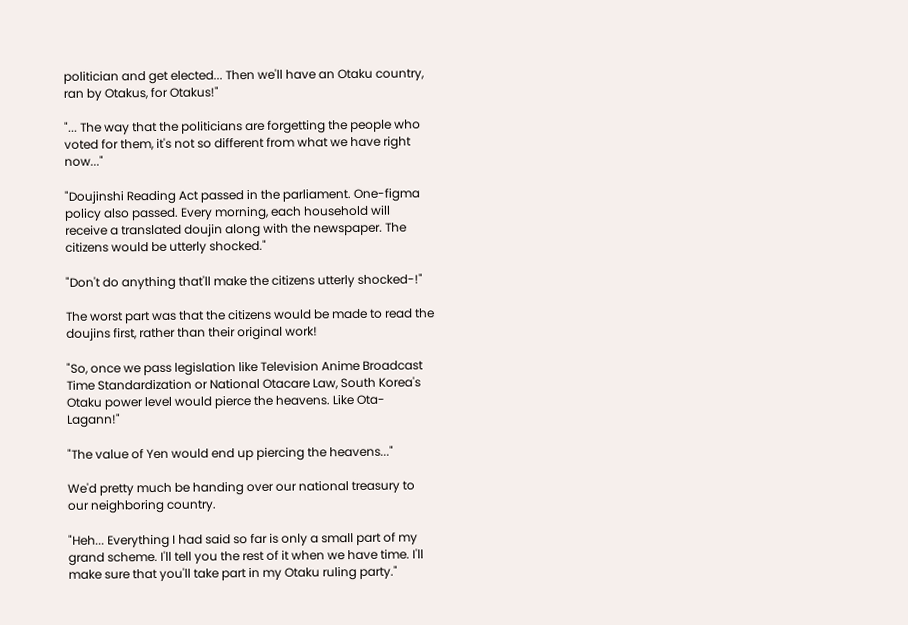politician and get elected... Then we'll have an Otaku country, ran by Otakus, for Otakus!"

"... The way that the politicians are forgetting the people who voted for them, it's not so different from what we have right now..."

"Doujinshi Reading Act passed in the parliament. One-figma policy also passed. Every morning, each household will receive a translated doujin along with the newspaper. The citizens would be utterly shocked."

"Don't do anything that'll make the citizens utterly shocked-!"

The worst part was that the citizens would be made to read the doujins first, rather than their original work!

"So, once we pass legislation like Television Anime Broadcast Time Standardization or National Otacare Law, South Korea's Otaku power level would pierce the heavens. Like Ota-Lagann!"

"The value of Yen would end up piercing the heavens..."

We'd pretty much be handing over our national treasury to our neighboring country.

"Heh... Everything I had said so far is only a small part of my grand scheme. I'll tell you the rest of it when we have time. I'll make sure that you'll take part in my Otaku ruling party."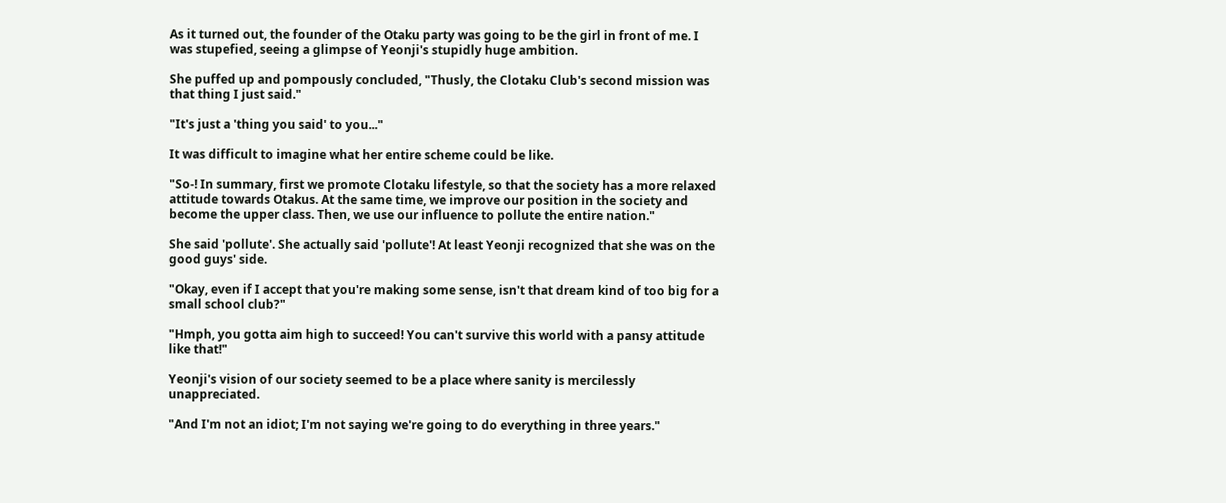As it turned out, the founder of the Otaku party was going to be the girl in front of me. I was stupefied, seeing a glimpse of Yeonji's stupidly huge ambition.

She puffed up and pompously concluded, "Thusly, the Clotaku Club's second mission was that thing I just said."

"It's just a 'thing you said' to you..."

It was difficult to imagine what her entire scheme could be like.

"So-! In summary, first we promote Clotaku lifestyle, so that the society has a more relaxed attitude towards Otakus. At the same time, we improve our position in the society and become the upper class. Then, we use our influence to pollute the entire nation."

She said 'pollute'. She actually said 'pollute'! At least Yeonji recognized that she was on the good guys' side.

"Okay, even if I accept that you're making some sense, isn't that dream kind of too big for a small school club?"

"Hmph, you gotta aim high to succeed! You can't survive this world with a pansy attitude like that!"

Yeonji's vision of our society seemed to be a place where sanity is mercilessly unappreciated.

"And I'm not an idiot; I'm not saying we're going to do everything in three years."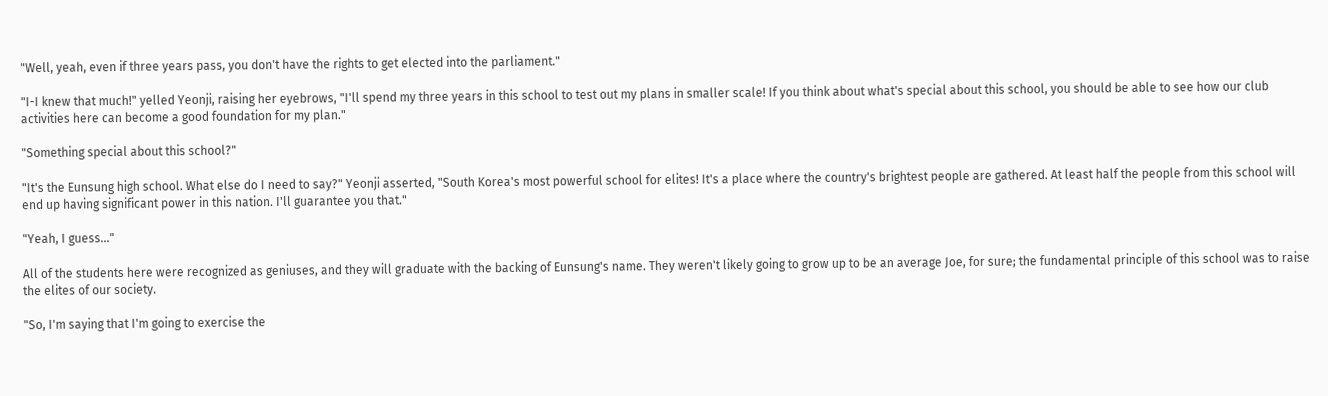"Well, yeah, even if three years pass, you don't have the rights to get elected into the parliament."

"I-I knew that much!" yelled Yeonji, raising her eyebrows, "I'll spend my three years in this school to test out my plans in smaller scale! If you think about what's special about this school, you should be able to see how our club activities here can become a good foundation for my plan."

"Something special about this school?"

"It's the Eunsung high school. What else do I need to say?" Yeonji asserted, "South Korea's most powerful school for elites! It's a place where the country's brightest people are gathered. At least half the people from this school will end up having significant power in this nation. I'll guarantee you that."

"Yeah, I guess..."

All of the students here were recognized as geniuses, and they will graduate with the backing of Eunsung's name. They weren't likely going to grow up to be an average Joe, for sure; the fundamental principle of this school was to raise the elites of our society.

"So, I'm saying that I'm going to exercise the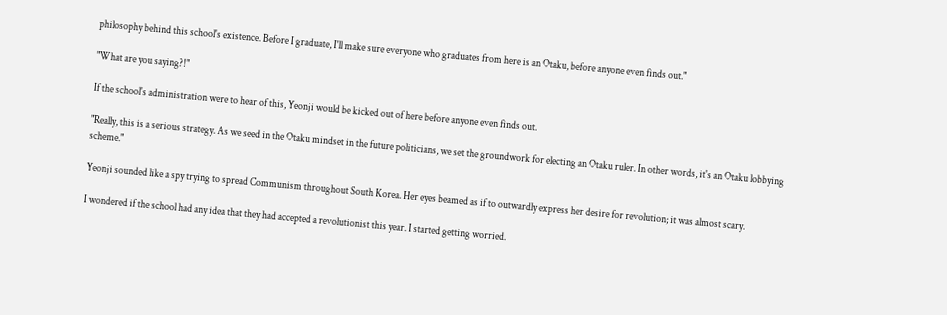philosophy behind this school's existence. Before I graduate, I'll make sure everyone who graduates from here is an Otaku, before anyone even finds out."

"What are you saying?!"

If the school's administration were to hear of this, Yeonji would be kicked out of here before anyone even finds out.

"Really, this is a serious strategy. As we seed in the Otaku mindset in the future politicians, we set the groundwork for electing an Otaku ruler. In other words, it's an Otaku lobbying scheme."

Yeonji sounded like a spy trying to spread Communism throughout South Korea. Her eyes beamed as if to outwardly express her desire for revolution; it was almost scary.

I wondered if the school had any idea that they had accepted a revolutionist this year. I started getting worried.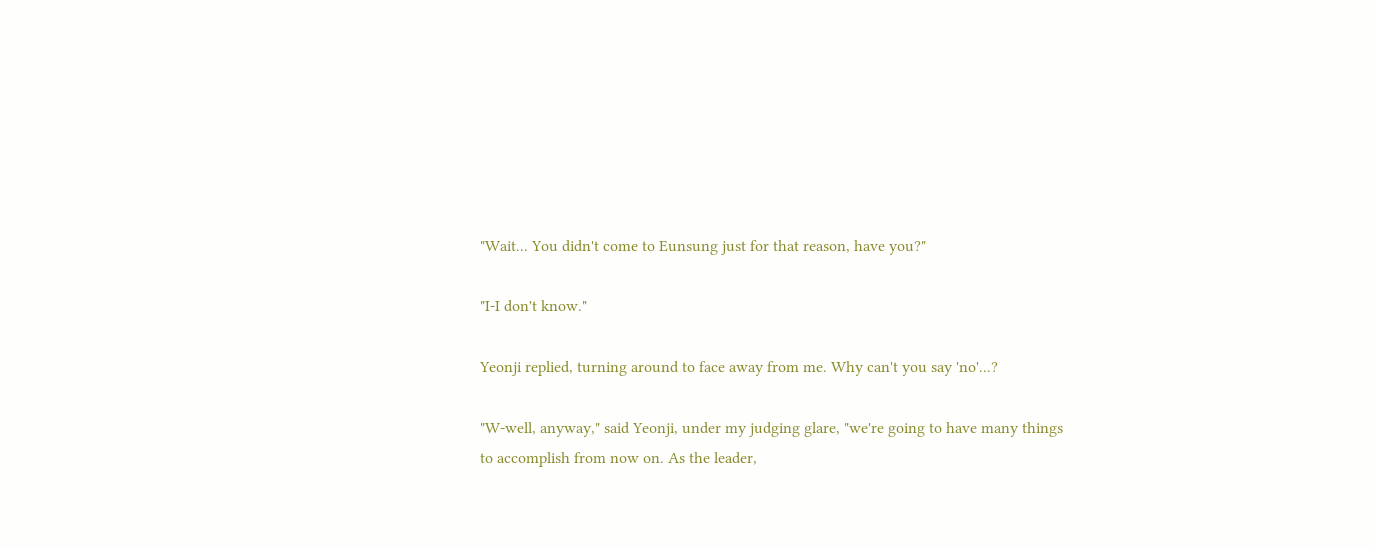"Wait... You didn't come to Eunsung just for that reason, have you?"

"I-I don't know."

Yeonji replied, turning around to face away from me. Why can't you say 'no'...?

"W-well, anyway," said Yeonji, under my judging glare, "we're going to have many things to accomplish from now on. As the leader,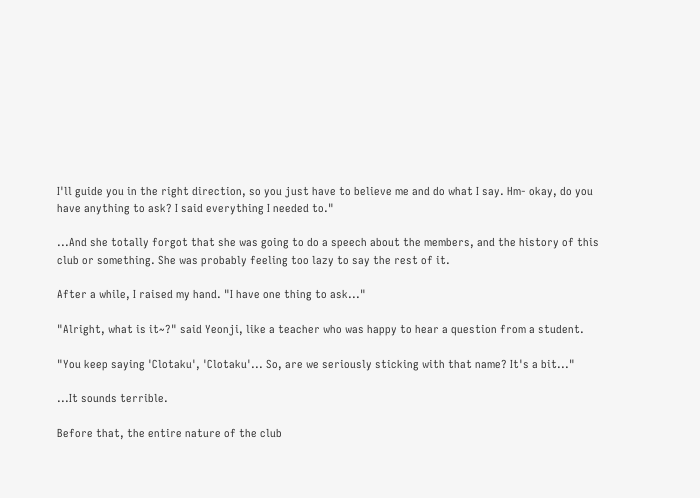I'll guide you in the right direction, so you just have to believe me and do what I say. Hm- okay, do you have anything to ask? I said everything I needed to."

...And she totally forgot that she was going to do a speech about the members, and the history of this club or something. She was probably feeling too lazy to say the rest of it.

After a while, I raised my hand. "I have one thing to ask..."

"Alright, what is it~?" said Yeonji, like a teacher who was happy to hear a question from a student.

"You keep saying 'Clotaku', 'Clotaku'... So, are we seriously sticking with that name? It's a bit..."

...It sounds terrible.

Before that, the entire nature of the club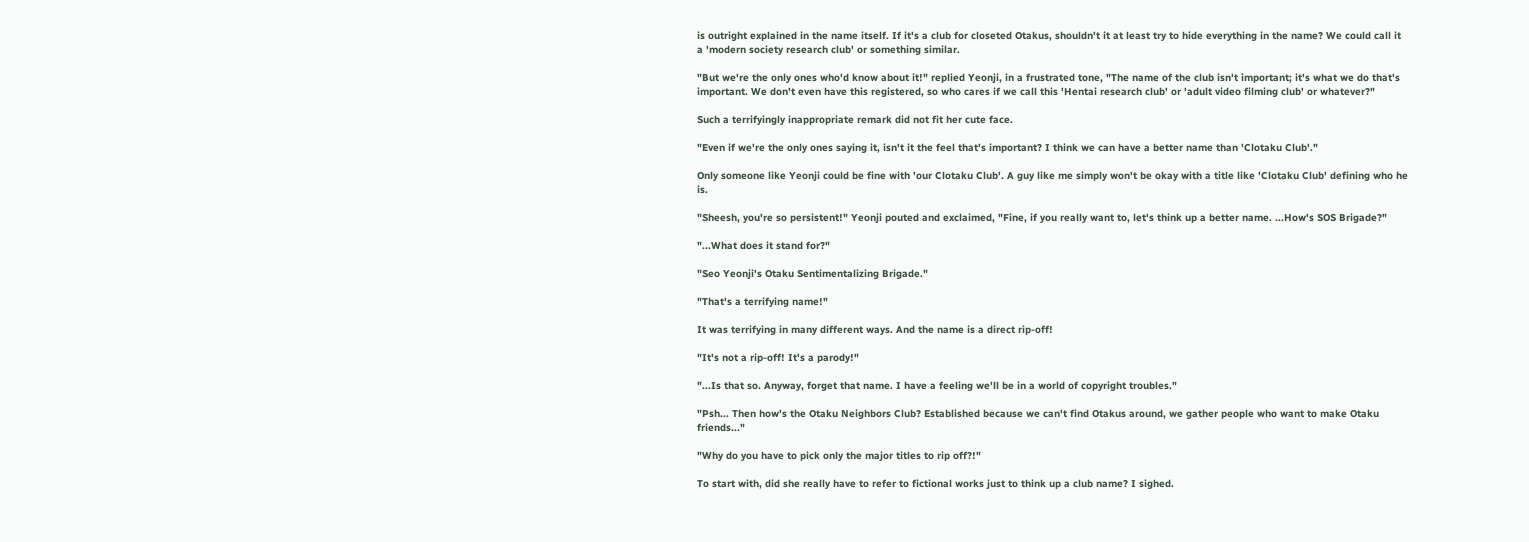is outright explained in the name itself. If it's a club for closeted Otakus, shouldn't it at least try to hide everything in the name? We could call it a 'modern society research club' or something similar.

"But we're the only ones who'd know about it!" replied Yeonji, in a frustrated tone, "The name of the club isn't important; it's what we do that's important. We don't even have this registered, so who cares if we call this 'Hentai research club' or 'adult video filming club' or whatever?"

Such a terrifyingly inappropriate remark did not fit her cute face.

"Even if we're the only ones saying it, isn't it the feel that's important? I think we can have a better name than 'Clotaku Club'."

Only someone like Yeonji could be fine with 'our Clotaku Club'. A guy like me simply won't be okay with a title like 'Clotaku Club' defining who he is.

"Sheesh, you're so persistent!" Yeonji pouted and exclaimed, "Fine, if you really want to, let's think up a better name. ...How's SOS Brigade?"

"...What does it stand for?"

"Seo Yeonji's Otaku Sentimentalizing Brigade."

"That's a terrifying name!"

It was terrifying in many different ways. And the name is a direct rip-off!

"It's not a rip-off! It's a parody!"

"...Is that so. Anyway, forget that name. I have a feeling we'll be in a world of copyright troubles."

"Psh... Then how's the Otaku Neighbors Club? Established because we can't find Otakus around, we gather people who want to make Otaku friends..."

"Why do you have to pick only the major titles to rip off?!"

To start with, did she really have to refer to fictional works just to think up a club name? I sighed.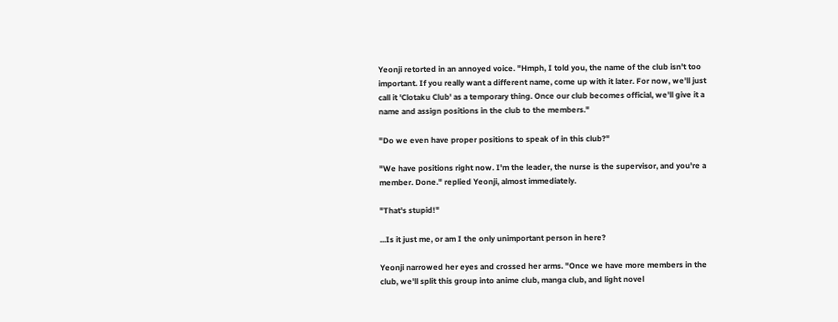Yeonji retorted in an annoyed voice. "Hmph, I told you, the name of the club isn't too important. If you really want a different name, come up with it later. For now, we'll just call it 'Clotaku Club' as a temporary thing. Once our club becomes official, we'll give it a name and assign positions in the club to the members."

"Do we even have proper positions to speak of in this club?"

"We have positions right now. I'm the leader, the nurse is the supervisor, and you're a member. Done." replied Yeonji, almost immediately.

"That's stupid!"

...Is it just me, or am I the only unimportant person in here?

Yeonji narrowed her eyes and crossed her arms. "Once we have more members in the club, we'll split this group into anime club, manga club, and light novel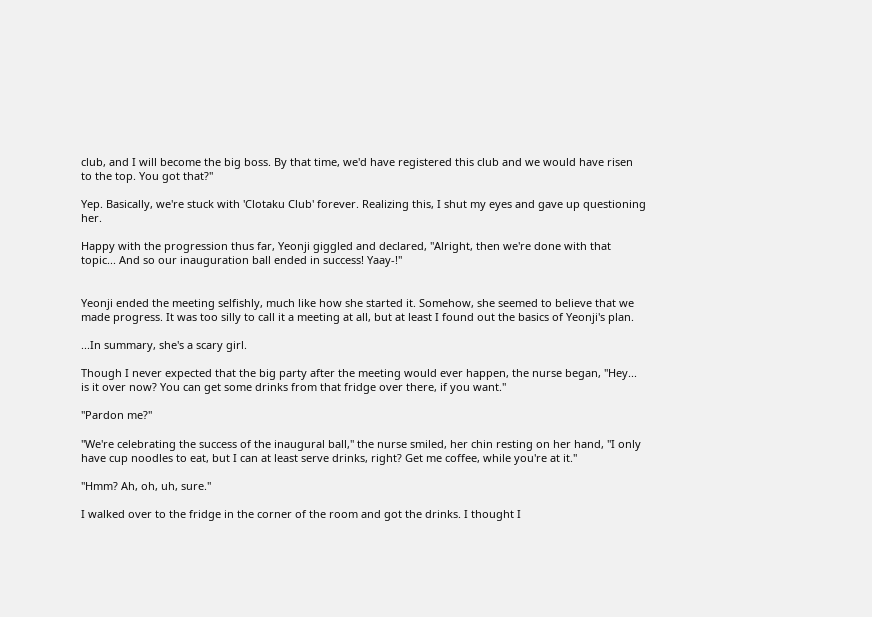club, and I will become the big boss. By that time, we'd have registered this club and we would have risen to the top. You got that?"

Yep. Basically, we're stuck with 'Clotaku Club' forever. Realizing this, I shut my eyes and gave up questioning her.

Happy with the progression thus far, Yeonji giggled and declared, "Alright, then we're done with that topic... And so our inauguration ball ended in success! Yaay-!"


Yeonji ended the meeting selfishly, much like how she started it. Somehow, she seemed to believe that we made progress. It was too silly to call it a meeting at all, but at least I found out the basics of Yeonji's plan.

...In summary, she's a scary girl.

Though I never expected that the big party after the meeting would ever happen, the nurse began, "Hey... is it over now? You can get some drinks from that fridge over there, if you want."

"Pardon me?"

"We're celebrating the success of the inaugural ball," the nurse smiled, her chin resting on her hand, "I only have cup noodles to eat, but I can at least serve drinks, right? Get me coffee, while you're at it."

"Hmm? Ah, oh, uh, sure."

I walked over to the fridge in the corner of the room and got the drinks. I thought I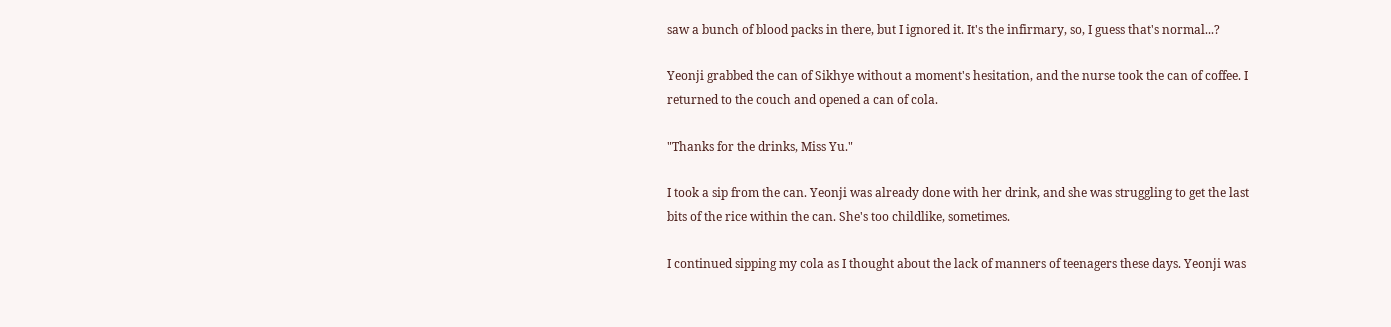saw a bunch of blood packs in there, but I ignored it. It's the infirmary, so, I guess that's normal...?

Yeonji grabbed the can of Sikhye without a moment's hesitation, and the nurse took the can of coffee. I returned to the couch and opened a can of cola.

"Thanks for the drinks, Miss Yu."

I took a sip from the can. Yeonji was already done with her drink, and she was struggling to get the last bits of the rice within the can. She's too childlike, sometimes.

I continued sipping my cola as I thought about the lack of manners of teenagers these days. Yeonji was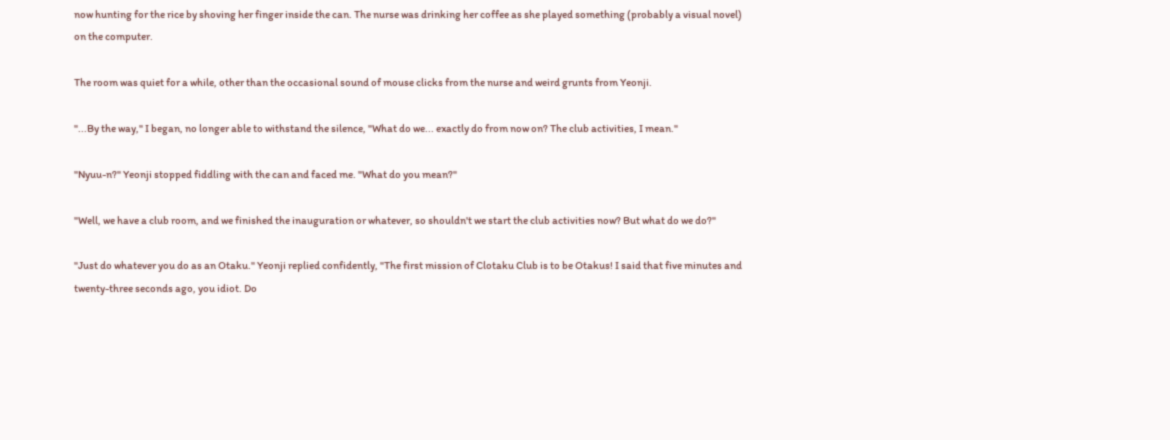now hunting for the rice by shoving her finger inside the can. The nurse was drinking her coffee as she played something (probably a visual novel) on the computer.

The room was quiet for a while, other than the occasional sound of mouse clicks from the nurse and weird grunts from Yeonji.

"...By the way," I began, no longer able to withstand the silence, "What do we... exactly do from now on? The club activities, I mean."

"Nyuu-n?" Yeonji stopped fiddling with the can and faced me. "What do you mean?"

"Well, we have a club room, and we finished the inauguration or whatever, so shouldn't we start the club activities now? But what do we do?"

"Just do whatever you do as an Otaku." Yeonji replied confidently, "The first mission of Clotaku Club is to be Otakus! I said that five minutes and twenty-three seconds ago, you idiot. Do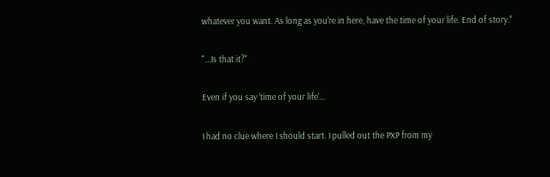whatever you want. As long as you're in here, have the time of your life. End of story."

"...Is that it?"

Even if you say 'time of your life'...

I had no clue where I should start. I pulled out the PXP from my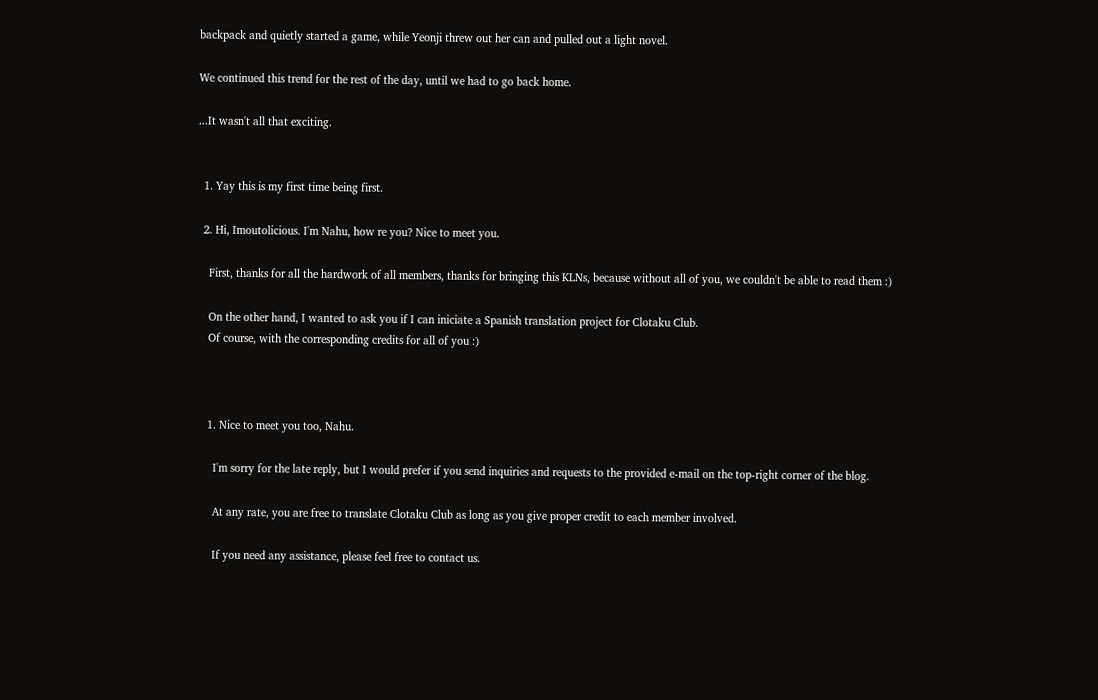backpack and quietly started a game, while Yeonji threw out her can and pulled out a light novel.

We continued this trend for the rest of the day, until we had to go back home.

...It wasn't all that exciting.


  1. Yay this is my first time being first.

  2. Hi, Imoutolicious. I'm Nahu, how re you? Nice to meet you.

    First, thanks for all the hardwork of all members, thanks for bringing this KLNs, because without all of you, we couldn't be able to read them :)

    On the other hand, I wanted to ask you if I can iniciate a Spanish translation project for Clotaku Club.
    Of course, with the corresponding credits for all of you :)



    1. Nice to meet you too, Nahu.

      I'm sorry for the late reply, but I would prefer if you send inquiries and requests to the provided e-mail on the top-right corner of the blog.

      At any rate, you are free to translate Clotaku Club as long as you give proper credit to each member involved.

      If you need any assistance, please feel free to contact us.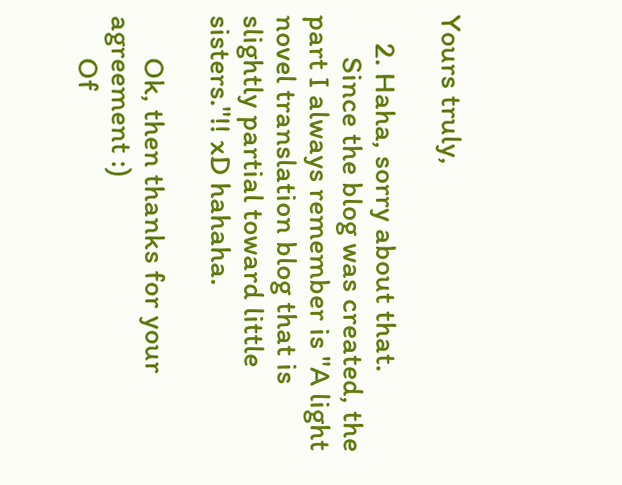Yours truly,

    2. Haha, sorry about that.
      Since the blog was created, the part I always remember is "A light novel translation blog that is slightly partial toward little sisters."!! xD hahaha.

      Ok, then thanks for your agreement :)
      Of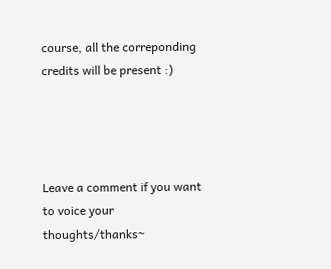course, all the correponding credits will be present :)




Leave a comment if you want to voice your thoughts/thanks~